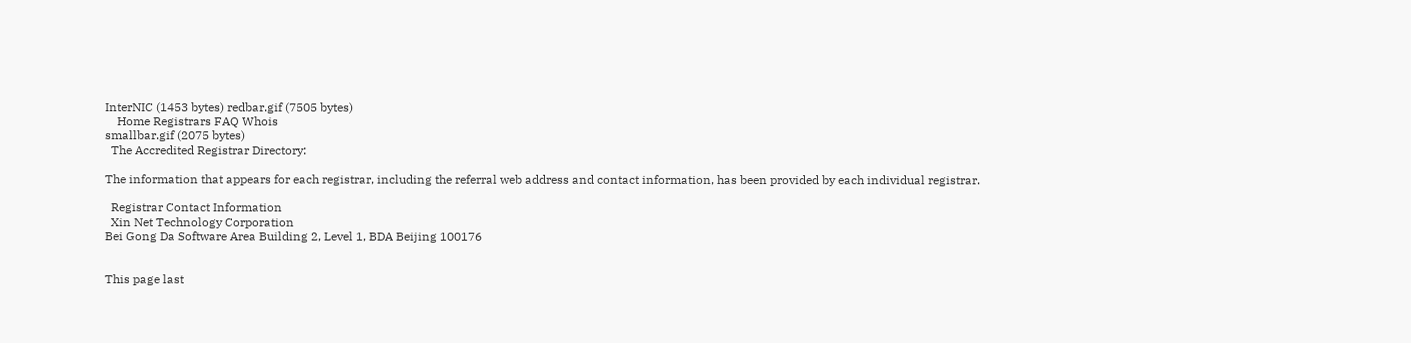InterNIC (1453 bytes) redbar.gif (7505 bytes)
    Home Registrars FAQ Whois
smallbar.gif (2075 bytes)
  The Accredited Registrar Directory:

The information that appears for each registrar, including the referral web address and contact information, has been provided by each individual registrar.

  Registrar Contact Information
  Xin Net Technology Corporation
Bei Gong Da Software Area Building 2, Level 1, BDA Beijing 100176


This page last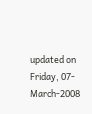updated on Friday, 07-March-2008